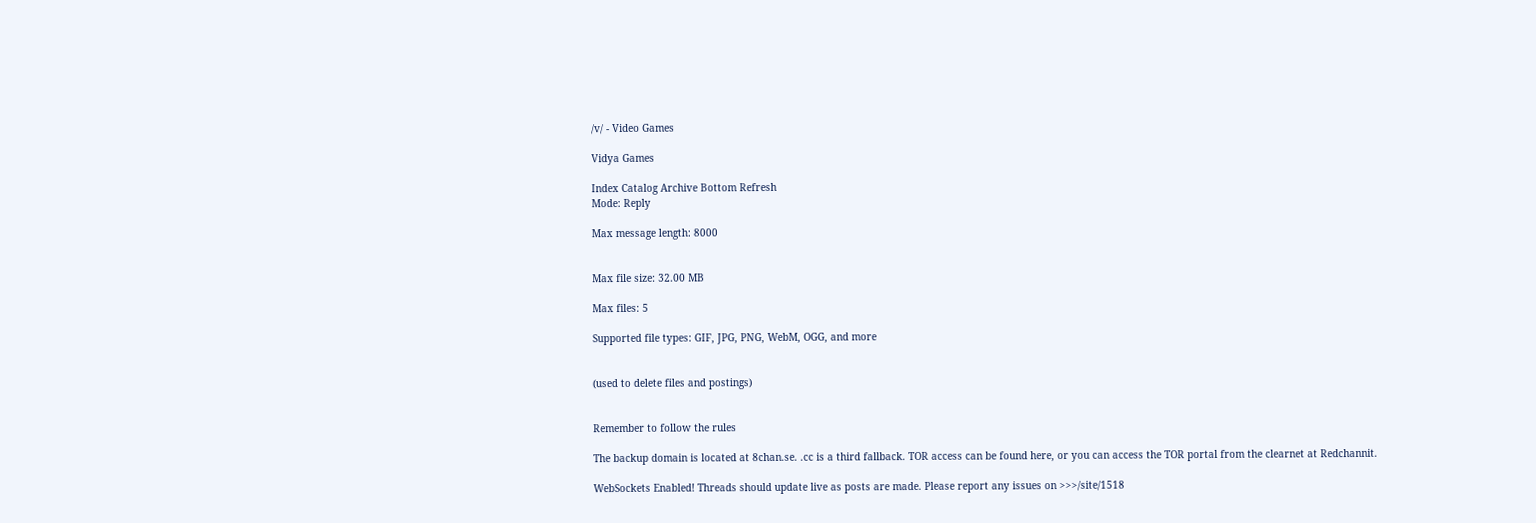/v/ - Video Games

Vidya Games

Index Catalog Archive Bottom Refresh
Mode: Reply

Max message length: 8000


Max file size: 32.00 MB

Max files: 5

Supported file types: GIF, JPG, PNG, WebM, OGG, and more


(used to delete files and postings)


Remember to follow the rules

The backup domain is located at 8chan.se. .cc is a third fallback. TOR access can be found here, or you can access the TOR portal from the clearnet at Redchannit.

WebSockets Enabled! Threads should update live as posts are made. Please report any issues on >>>/site/1518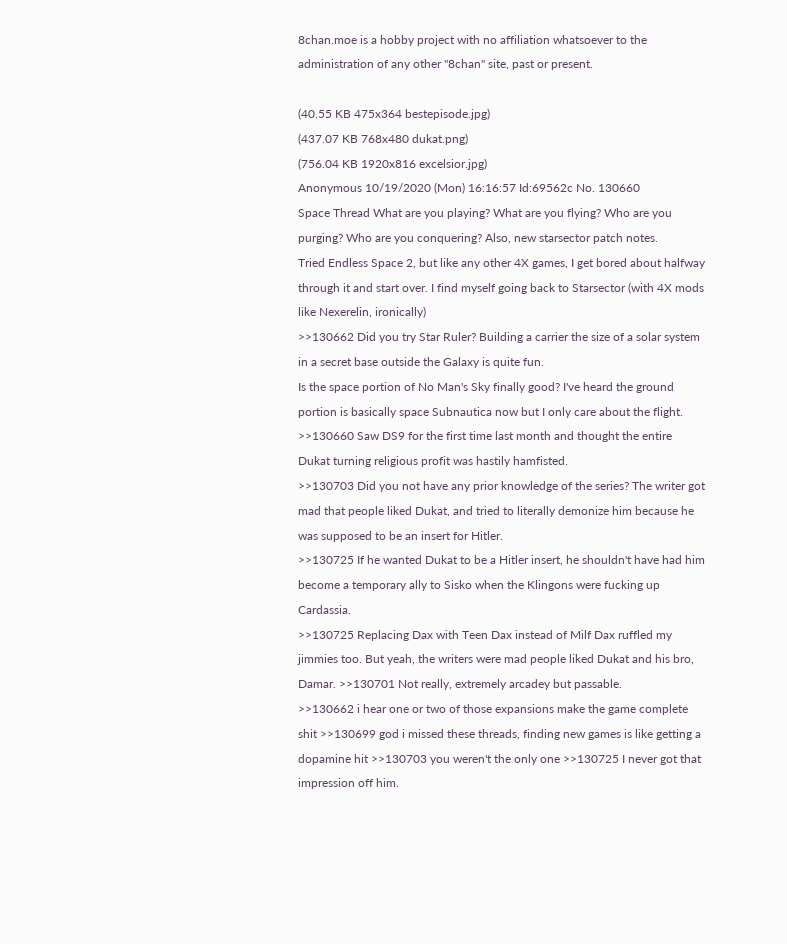8chan.moe is a hobby project with no affiliation whatsoever to the administration of any other "8chan" site, past or present.

(40.55 KB 475x364 bestepisode.jpg)
(437.07 KB 768x480 dukat.png)
(756.04 KB 1920x816 excelsior.jpg)
Anonymous 10/19/2020 (Mon) 16:16:57 Id:69562c No. 130660
Space Thread What are you playing? What are you flying? Who are you purging? Who are you conquering? Also, new starsector patch notes.
Tried Endless Space 2, but like any other 4X games, I get bored about halfway through it and start over. I find myself going back to Starsector (with 4X mods like Nexerelin, ironically)
>>130662 Did you try Star Ruler? Building a carrier the size of a solar system in a secret base outside the Galaxy is quite fun.
Is the space portion of No Man's Sky finally good? I've heard the ground portion is basically space Subnautica now but I only care about the flight.
>>130660 Saw DS9 for the first time last month and thought the entire Dukat turning religious profit was hastily hamfisted.
>>130703 Did you not have any prior knowledge of the series? The writer got mad that people liked Dukat, and tried to literally demonize him because he was supposed to be an insert for Hitler.
>>130725 If he wanted Dukat to be a Hitler insert, he shouldn't have had him become a temporary ally to Sisko when the Klingons were fucking up Cardassia.
>>130725 Replacing Dax with Teen Dax instead of Milf Dax ruffled my jimmies too. But yeah, the writers were mad people liked Dukat and his bro, Damar. >>130701 Not really, extremely arcadey but passable.
>>130662 i hear one or two of those expansions make the game complete shit >>130699 god i missed these threads, finding new games is like getting a dopamine hit >>130703 you weren't the only one >>130725 I never got that impression off him.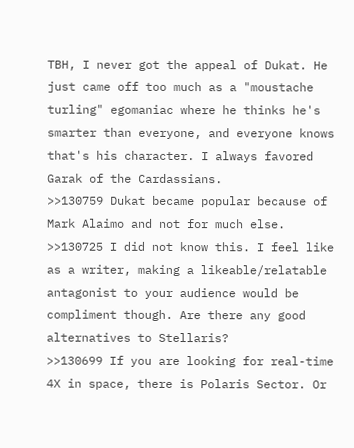TBH, I never got the appeal of Dukat. He just came off too much as a "moustache turling" egomaniac where he thinks he's smarter than everyone, and everyone knows that's his character. I always favored Garak of the Cardassians.
>>130759 Dukat became popular because of Mark Alaimo and not for much else.
>>130725 I did not know this. I feel like as a writer, making a likeable/relatable antagonist to your audience would be compliment though. Are there any good alternatives to Stellaris?
>>130699 If you are looking for real-time 4X in space, there is Polaris Sector. Or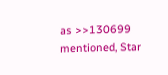as >>130699 mentioned, Star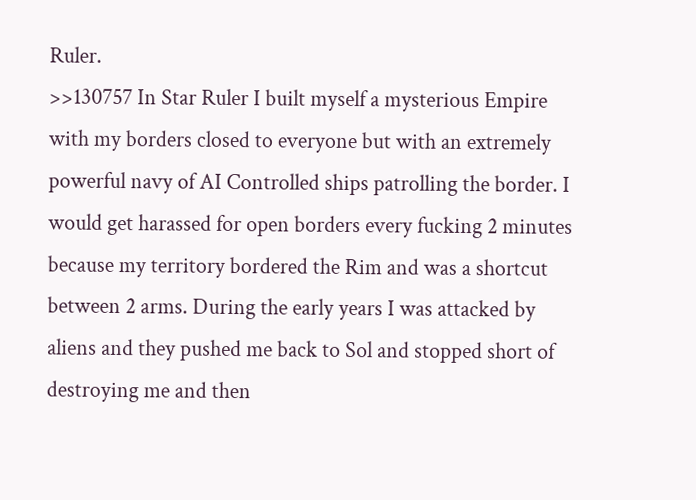Ruler.
>>130757 In Star Ruler I built myself a mysterious Empire with my borders closed to everyone but with an extremely powerful navy of AI Controlled ships patrolling the border. I would get harassed for open borders every fucking 2 minutes because my territory bordered the Rim and was a shortcut between 2 arms. During the early years I was attacked by aliens and they pushed me back to Sol and stopped short of destroying me and then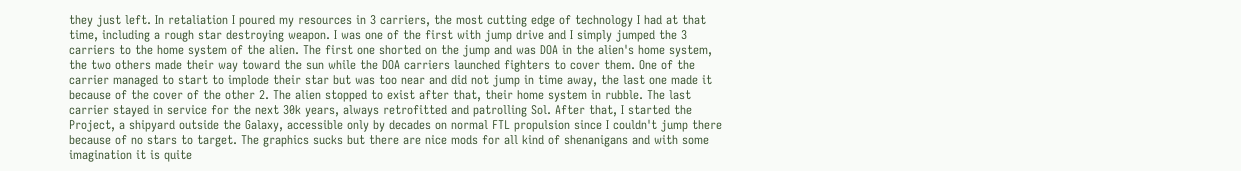they just left. In retaliation I poured my resources in 3 carriers, the most cutting edge of technology I had at that time, including a rough star destroying weapon. I was one of the first with jump drive and I simply jumped the 3 carriers to the home system of the alien. The first one shorted on the jump and was DOA in the alien's home system, the two others made their way toward the sun while the DOA carriers launched fighters to cover them. One of the carrier managed to start to implode their star but was too near and did not jump in time away, the last one made it because of the cover of the other 2. The alien stopped to exist after that, their home system in rubble. The last carrier stayed in service for the next 30k years, always retrofitted and patrolling Sol. After that, I started the Project, a shipyard outside the Galaxy, accessible only by decades on normal FTL propulsion since I couldn't jump there because of no stars to target. The graphics sucks but there are nice mods for all kind of shenanigans and with some imagination it is quite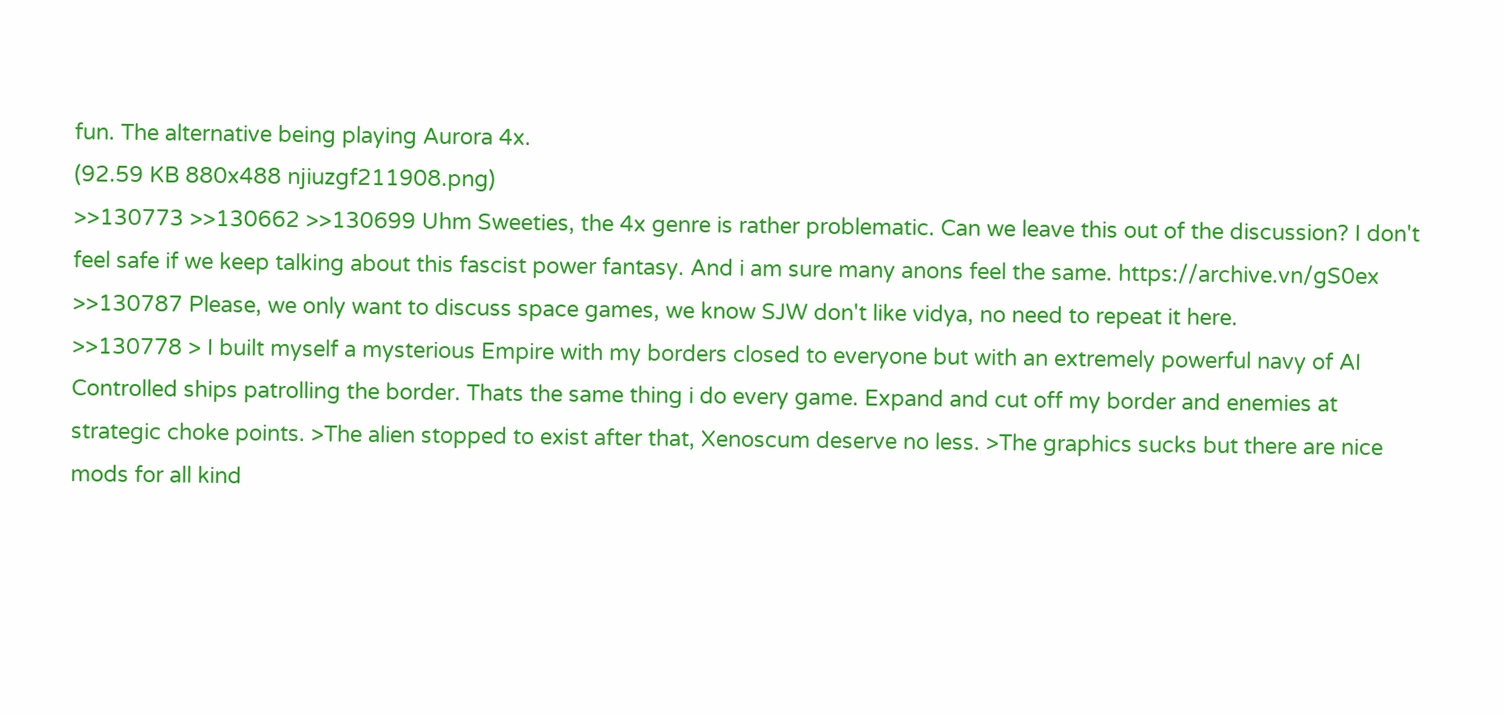fun. The alternative being playing Aurora 4x.
(92.59 KB 880x488 njiuzgf211908.png)
>>130773 >>130662 >>130699 Uhm Sweeties, the 4x genre is rather problematic. Can we leave this out of the discussion? I don't feel safe if we keep talking about this fascist power fantasy. And i am sure many anons feel the same. https://archive.vn/gS0ex
>>130787 Please, we only want to discuss space games, we know SJW don't like vidya, no need to repeat it here.
>>130778 > I built myself a mysterious Empire with my borders closed to everyone but with an extremely powerful navy of AI Controlled ships patrolling the border. Thats the same thing i do every game. Expand and cut off my border and enemies at strategic choke points. >The alien stopped to exist after that, Xenoscum deserve no less. >The graphics sucks but there are nice mods for all kind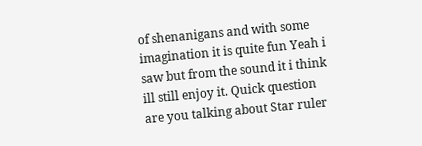of shenanigans and with some imagination it is quite fun Yeah i saw but from the sound it i think ill still enjoy it. Quick question are you talking about Star ruler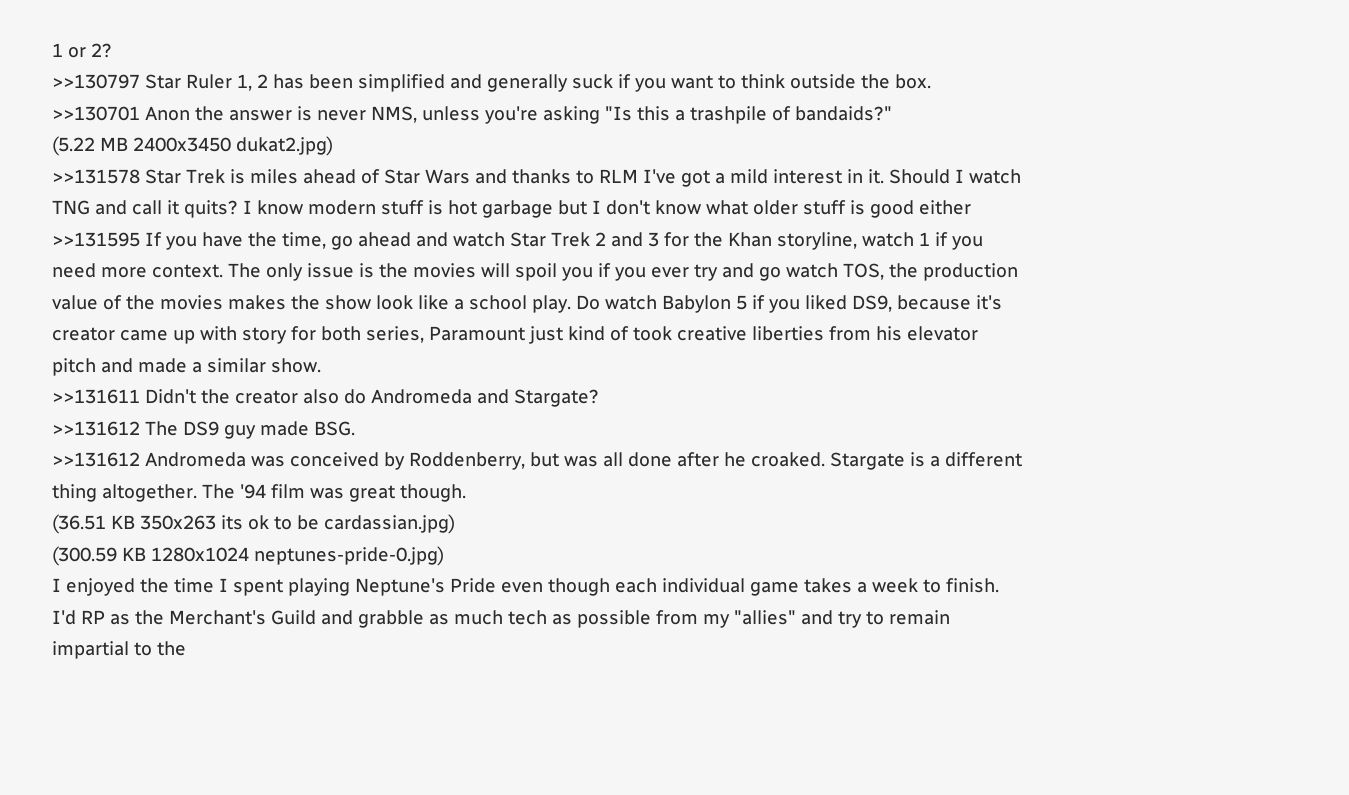1 or 2?
>>130797 Star Ruler 1, 2 has been simplified and generally suck if you want to think outside the box.
>>130701 Anon the answer is never NMS, unless you're asking "Is this a trashpile of bandaids?"
(5.22 MB 2400x3450 dukat2.jpg)
>>131578 Star Trek is miles ahead of Star Wars and thanks to RLM I've got a mild interest in it. Should I watch TNG and call it quits? I know modern stuff is hot garbage but I don't know what older stuff is good either
>>131595 If you have the time, go ahead and watch Star Trek 2 and 3 for the Khan storyline, watch 1 if you need more context. The only issue is the movies will spoil you if you ever try and go watch TOS, the production value of the movies makes the show look like a school play. Do watch Babylon 5 if you liked DS9, because it's creator came up with story for both series, Paramount just kind of took creative liberties from his elevator pitch and made a similar show.
>>131611 Didn't the creator also do Andromeda and Stargate?
>>131612 The DS9 guy made BSG.
>>131612 Andromeda was conceived by Roddenberry, but was all done after he croaked. Stargate is a different thing altogether. The '94 film was great though.
(36.51 KB 350x263 its ok to be cardassian.jpg)
(300.59 KB 1280x1024 neptunes-pride-0.jpg)
I enjoyed the time I spent playing Neptune's Pride even though each individual game takes a week to finish. I'd RP as the Merchant's Guild and grabble as much tech as possible from my "allies" and try to remain impartial to the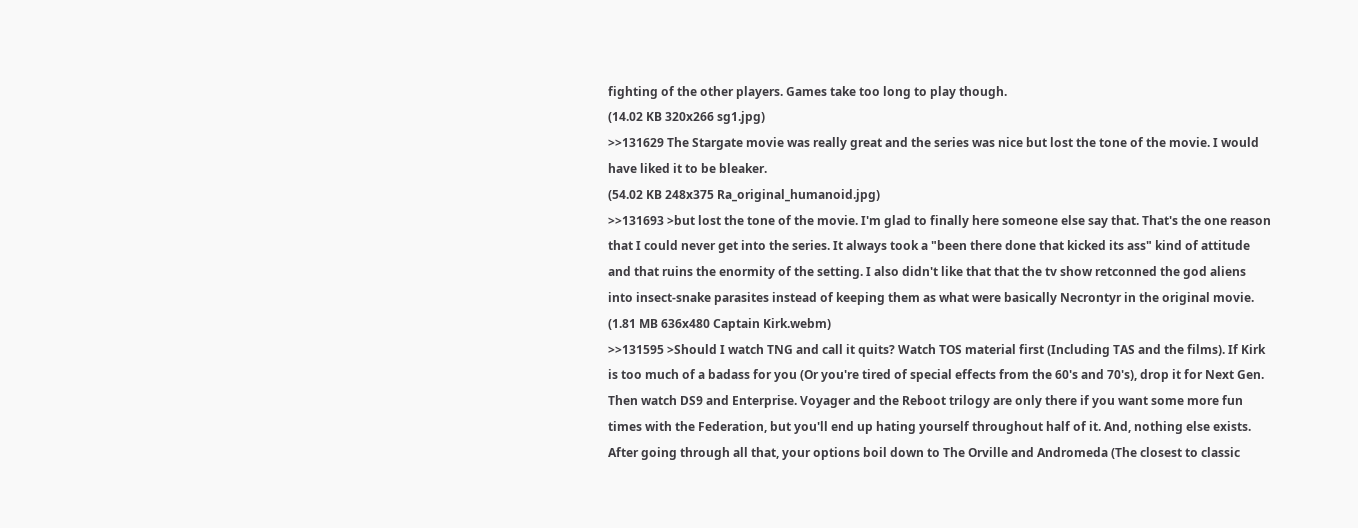fighting of the other players. Games take too long to play though.
(14.02 KB 320x266 sg1.jpg)
>>131629 The Stargate movie was really great and the series was nice but lost the tone of the movie. I would have liked it to be bleaker.
(54.02 KB 248x375 Ra_original_humanoid.jpg)
>>131693 >but lost the tone of the movie. I'm glad to finally here someone else say that. That's the one reason that I could never get into the series. It always took a "been there done that kicked its ass" kind of attitude and that ruins the enormity of the setting. I also didn't like that that the tv show retconned the god aliens into insect-snake parasites instead of keeping them as what were basically Necrontyr in the original movie.
(1.81 MB 636x480 Captain Kirk.webm)
>>131595 >Should I watch TNG and call it quits? Watch TOS material first (Including TAS and the films). If Kirk is too much of a badass for you (Or you're tired of special effects from the 60's and 70's), drop it for Next Gen. Then watch DS9 and Enterprise. Voyager and the Reboot trilogy are only there if you want some more fun times with the Federation, but you'll end up hating yourself throughout half of it. And, nothing else exists. After going through all that, your options boil down to The Orville and Andromeda (The closest to classic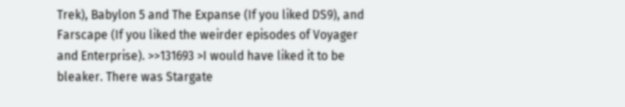Trek), Babylon 5 and The Expanse (If you liked DS9), and Farscape (If you liked the weirder episodes of Voyager and Enterprise). >>131693 >I would have liked it to be bleaker. There was Stargate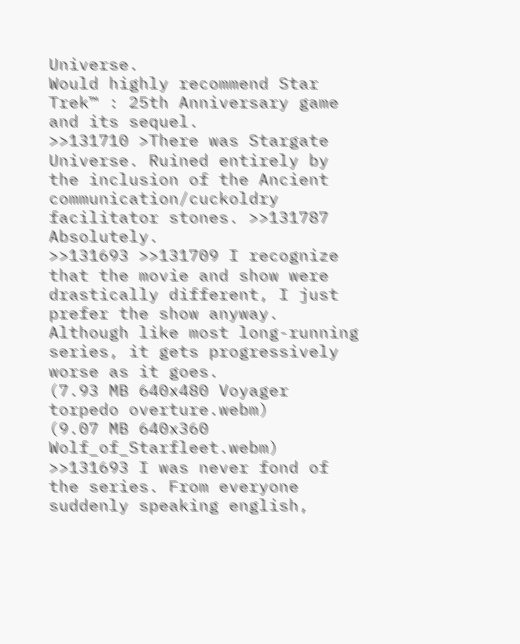Universe.
Would highly recommend Star Trek™ : 25th Anniversary game and its sequel.
>>131710 >There was Stargate Universe. Ruined entirely by the inclusion of the Ancient communication/cuckoldry facilitator stones. >>131787 Absolutely.
>>131693 >>131709 I recognize that the movie and show were drastically different, I just prefer the show anyway. Although like most long-running series, it gets progressively worse as it goes.
(7.93 MB 640x480 Voyager torpedo overture.webm)
(9.07 MB 640x360 Wolf_of_Starfleet.webm)
>>131693 I was never fond of the series. From everyone suddenly speaking english,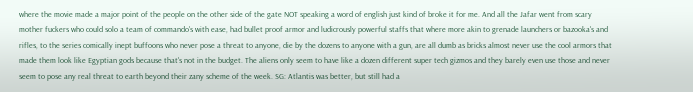where the movie made a major point of the people on the other side of the gate NOT speaking a word of english just kind of broke it for me. And all the Jafar went from scary mother fuckers who could solo a team of commando's with ease, had bullet proof armor and ludicrously powerful staffs that where more akin to grenade launchers or bazooka's and rifles, to the series comically inept buffoons who never pose a threat to anyone, die by the dozens to anyone with a gun, are all dumb as bricks almost never use the cool armors that made them look like Egyptian gods because that's not in the budget. The aliens only seem to have like a dozen different super tech gizmos and they barely even use those and never seem to pose any real threat to earth beyond their zany scheme of the week. SG: Atlantis was better, but still had a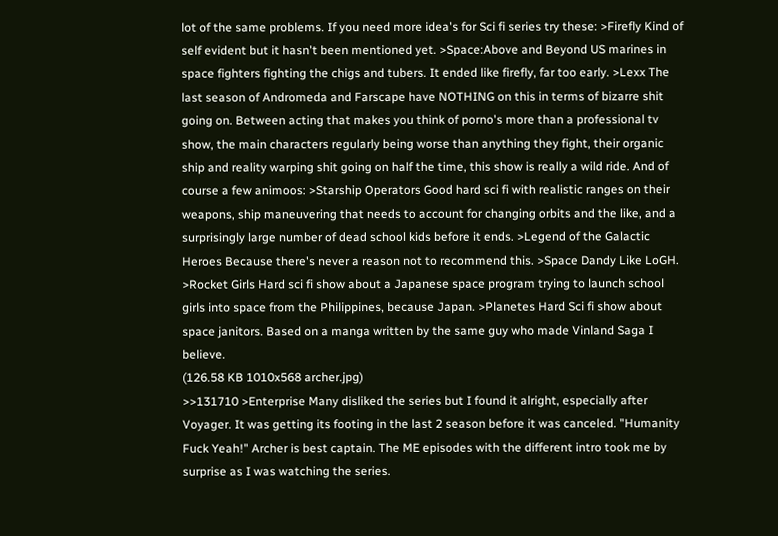lot of the same problems. If you need more idea's for Sci fi series try these: >Firefly Kind of self evident but it hasn't been mentioned yet. >Space:Above and Beyond US marines in space fighters fighting the chigs and tubers. It ended like firefly, far too early. >Lexx The last season of Andromeda and Farscape have NOTHING on this in terms of bizarre shit going on. Between acting that makes you think of porno's more than a professional tv show, the main characters regularly being worse than anything they fight, their organic ship and reality warping shit going on half the time, this show is really a wild ride. And of course a few animoos: >Starship Operators Good hard sci fi with realistic ranges on their weapons, ship maneuvering that needs to account for changing orbits and the like, and a surprisingly large number of dead school kids before it ends. >Legend of the Galactic Heroes Because there's never a reason not to recommend this. >Space Dandy Like LoGH. >Rocket Girls Hard sci fi show about a Japanese space program trying to launch school girls into space from the Philippines, because Japan. >Planetes Hard Sci fi show about space janitors. Based on a manga written by the same guy who made Vinland Saga I believe.
(126.58 KB 1010x568 archer.jpg)
>>131710 >Enterprise Many disliked the series but I found it alright, especially after Voyager. It was getting its footing in the last 2 season before it was canceled. "Humanity Fuck Yeah!" Archer is best captain. The ME episodes with the different intro took me by surprise as I was watching the series.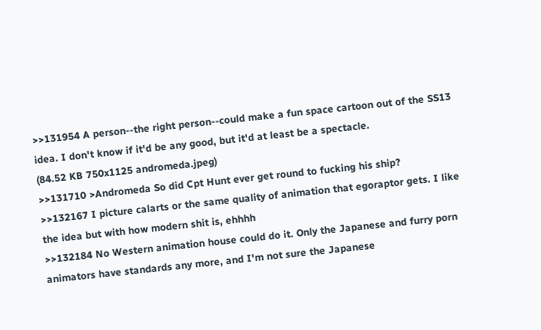>>131954 A person--the right person--could make a fun space cartoon out of the SS13 idea. I don't know if it'd be any good, but it'd at least be a spectacle.
(84.52 KB 750x1125 andromeda.jpeg)
>>131710 >Andromeda So did Cpt Hunt ever get round to fucking his ship?
>>132167 I picture calarts or the same quality of animation that egoraptor gets. I like the idea but with how modern shit is, ehhhh
>>132184 No Western animation house could do it. Only the Japanese and furry porn animators have standards any more, and I'm not sure the Japanese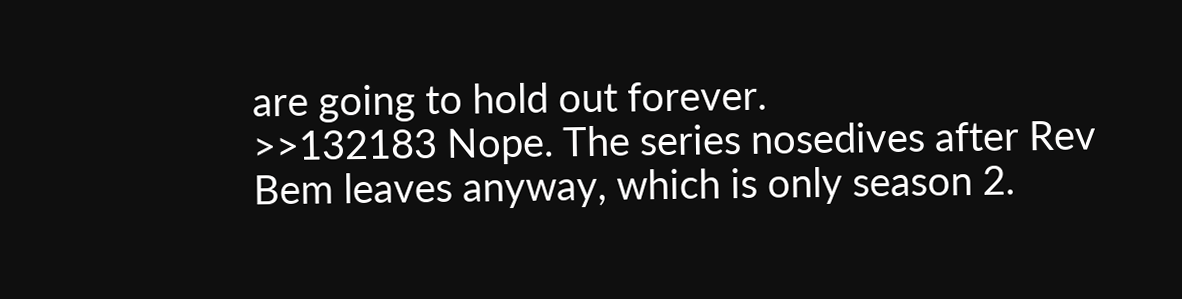are going to hold out forever.
>>132183 Nope. The series nosedives after Rev Bem leaves anyway, which is only season 2.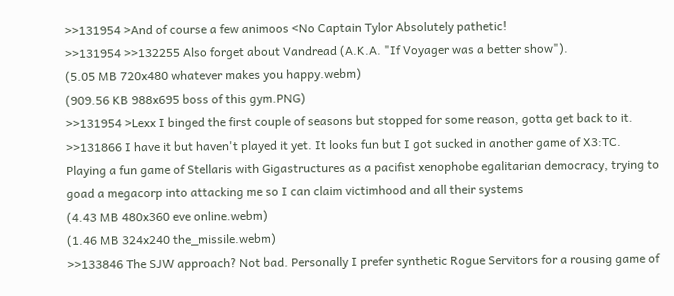>>131954 >And of course a few animoos <No Captain Tylor Absolutely pathetic!
>>131954 >>132255 Also forget about Vandread (A.K.A. "If Voyager was a better show").
(5.05 MB 720x480 whatever makes you happy.webm)
(909.56 KB 988x695 boss of this gym.PNG)
>>131954 >Lexx I binged the first couple of seasons but stopped for some reason, gotta get back to it.
>>131866 I have it but haven't played it yet. It looks fun but I got sucked in another game of X3:TC.
Playing a fun game of Stellaris with Gigastructures as a pacifist xenophobe egalitarian democracy, trying to goad a megacorp into attacking me so I can claim victimhood and all their systems
(4.43 MB 480x360 eve online.webm)
(1.46 MB 324x240 the_missile.webm)
>>133846 The SJW approach? Not bad. Personally I prefer synthetic Rogue Servitors for a rousing game of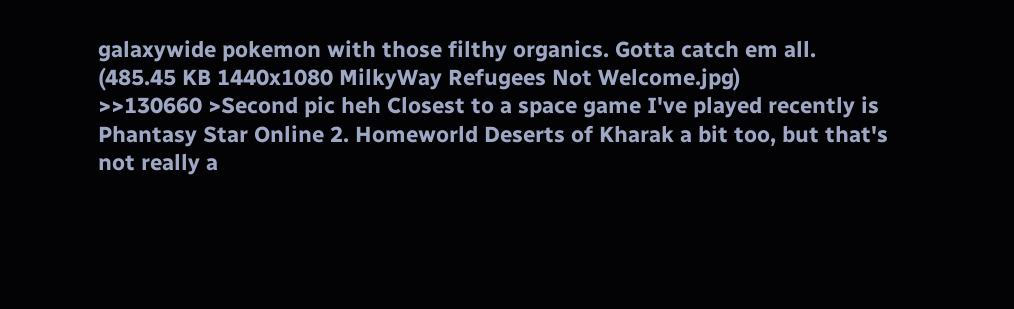galaxywide pokemon with those filthy organics. Gotta catch em all.
(485.45 KB 1440x1080 MilkyWay Refugees Not Welcome.jpg)
>>130660 >Second pic heh Closest to a space game I've played recently is Phantasy Star Online 2. Homeworld Deserts of Kharak a bit too, but that's not really a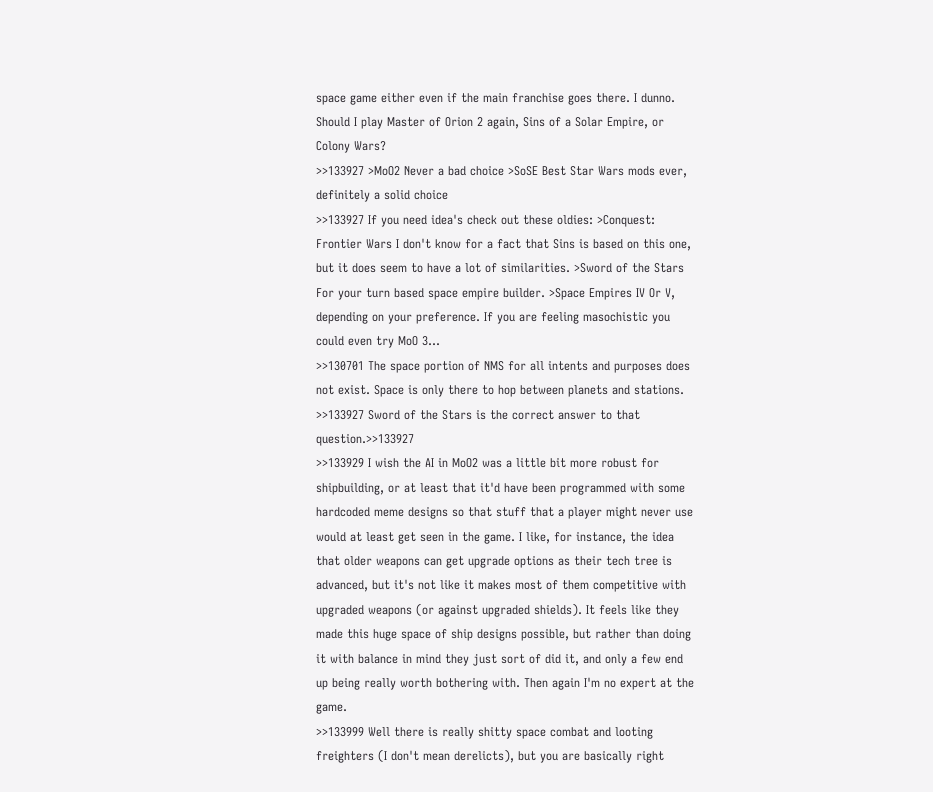space game either even if the main franchise goes there. I dunno. Should I play Master of Orion 2 again, Sins of a Solar Empire, or Colony Wars?
>>133927 >MoO2 Never a bad choice >SoSE Best Star Wars mods ever, definitely a solid choice
>>133927 If you need idea's check out these oldies: >Conquest: Frontier Wars I don't know for a fact that Sins is based on this one, but it does seem to have a lot of similarities. >Sword of the Stars For your turn based space empire builder. >Space Empires IV Or V, depending on your preference. If you are feeling masochistic you could even try MoO 3...
>>130701 The space portion of NMS for all intents and purposes does not exist. Space is only there to hop between planets and stations. >>133927 Sword of the Stars is the correct answer to that question.>>133927
>>133929 I wish the AI in MoO2 was a little bit more robust for shipbuilding, or at least that it'd have been programmed with some hardcoded meme designs so that stuff that a player might never use would at least get seen in the game. I like, for instance, the idea that older weapons can get upgrade options as their tech tree is advanced, but it's not like it makes most of them competitive with upgraded weapons (or against upgraded shields). It feels like they made this huge space of ship designs possible, but rather than doing it with balance in mind they just sort of did it, and only a few end up being really worth bothering with. Then again I'm no expert at the game.
>>133999 Well there is really shitty space combat and looting freighters (I don't mean derelicts), but you are basically right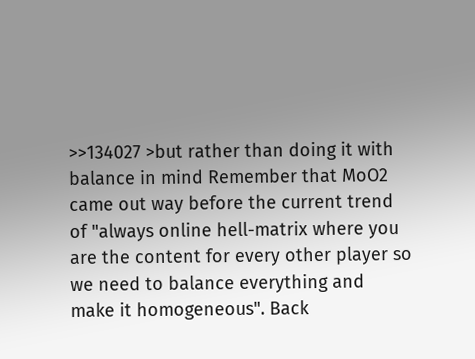>>134027 >but rather than doing it with balance in mind Remember that MoO2 came out way before the current trend of "always online hell-matrix where you are the content for every other player so we need to balance everything and make it homogeneous". Back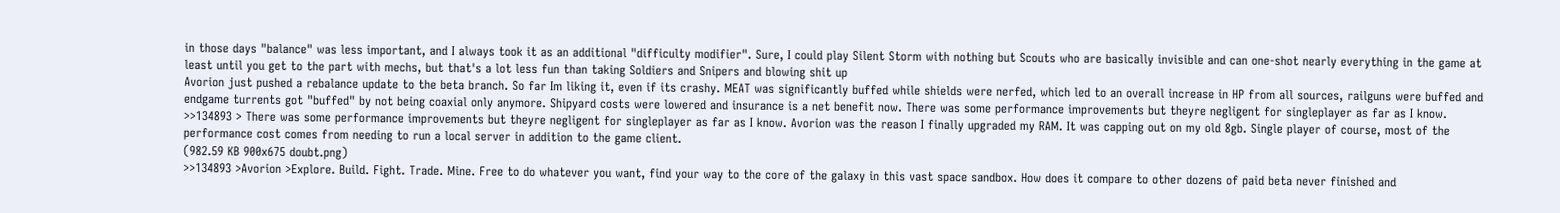in those days "balance" was less important, and I always took it as an additional "difficulty modifier". Sure, I could play Silent Storm with nothing but Scouts who are basically invisible and can one-shot nearly everything in the game at least until you get to the part with mechs, but that's a lot less fun than taking Soldiers and Snipers and blowing shit up
Avorion just pushed a rebalance update to the beta branch. So far Im liking it, even if its crashy. MEAT was significantly buffed while shields were nerfed, which led to an overall increase in HP from all sources, railguns were buffed and endgame turrents got "buffed" by not being coaxial only anymore. Shipyard costs were lowered and insurance is a net benefit now. There was some performance improvements but theyre negligent for singleplayer as far as I know.
>>134893 > There was some performance improvements but theyre negligent for singleplayer as far as I know. Avorion was the reason I finally upgraded my RAM. It was capping out on my old 8gb. Single player of course, most of the performance cost comes from needing to run a local server in addition to the game client.
(982.59 KB 900x675 doubt.png)
>>134893 >Avorion >Explore. Build. Fight. Trade. Mine. Free to do whatever you want, find your way to the core of the galaxy in this vast space sandbox. How does it compare to other dozens of paid beta never finished and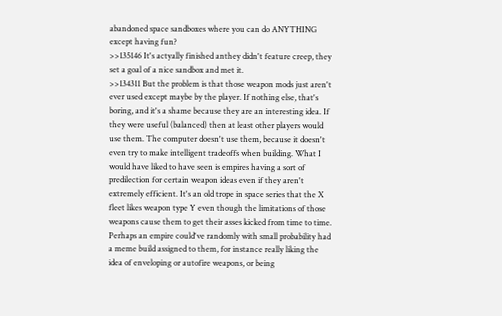abandoned space sandboxes where you can do ANYTHING except having fun?
>>135146 It's actyally finished anthey didn't feature creep, they set a goal of a nice sandbox and met it.
>>134311 But the problem is that those weapon mods just aren't ever used except maybe by the player. If nothing else, that's boring, and it's a shame because they are an interesting idea. If they were useful (balanced) then at least other players would use them. The computer doesn't use them, because it doesn't even try to make intelligent tradeoffs when building. What I would have liked to have seen is empires having a sort of predilection for certain weapon ideas even if they aren't extremely efficient. It's an old trope in space series that the X fleet likes weapon type Y even though the limitations of those weapons cause them to get their asses kicked from time to time. Perhaps an empire could've randomly with small probability had a meme build assigned to them, for instance really liking the idea of enveloping or autofire weapons, or being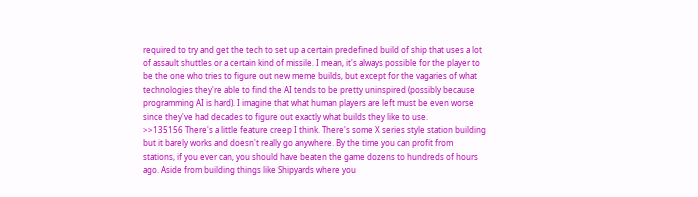required to try and get the tech to set up a certain predefined build of ship that uses a lot of assault shuttles or a certain kind of missile. I mean, it's always possible for the player to be the one who tries to figure out new meme builds, but except for the vagaries of what technologies they're able to find the AI tends to be pretty uninspired (possibly because programming AI is hard). I imagine that what human players are left must be even worse since they've had decades to figure out exactly what builds they like to use.
>>135156 There's a little feature creep I think. There's some X series style station building but it barely works and doesn't really go anywhere. By the time you can profit from stations, if you ever can, you should have beaten the game dozens to hundreds of hours ago. Aside from building things like Shipyards where you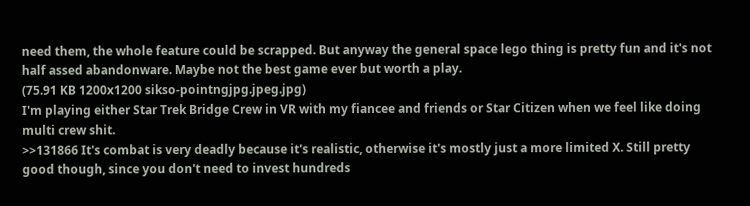need them, the whole feature could be scrapped. But anyway the general space lego thing is pretty fun and it's not half assed abandonware. Maybe not the best game ever but worth a play.
(75.91 KB 1200x1200 sikso-pointngjpg.jpeg.jpg)
I'm playing either Star Trek Bridge Crew in VR with my fiancee and friends or Star Citizen when we feel like doing multi crew shit.
>>131866 It's combat is very deadly because it's realistic, otherwise it's mostly just a more limited X. Still pretty good though, since you don't need to invest hundreds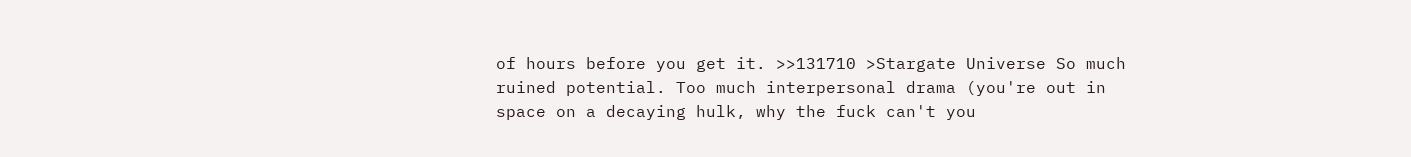of hours before you get it. >>131710 >Stargate Universe So much ruined potential. Too much interpersonal drama (you're out in space on a decaying hulk, why the fuck can't you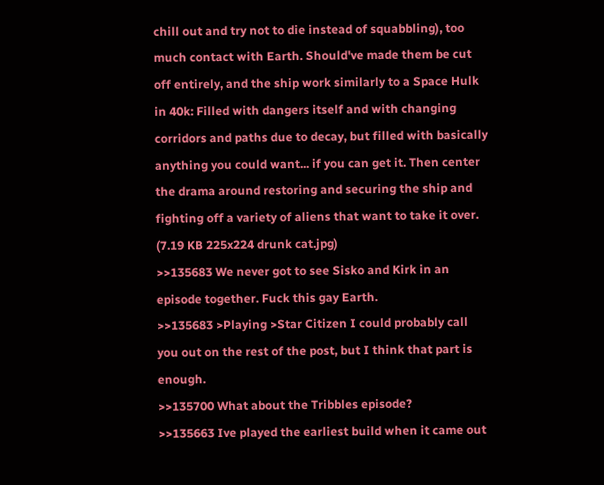chill out and try not to die instead of squabbling), too much contact with Earth. Should've made them be cut off entirely, and the ship work similarly to a Space Hulk in 40k: Filled with dangers itself and with changing corridors and paths due to decay, but filled with basically anything you could want... if you can get it. Then center the drama around restoring and securing the ship and fighting off a variety of aliens that want to take it over.
(7.19 KB 225x224 drunk cat.jpg)
>>135683 We never got to see Sisko and Kirk in an episode together. Fuck this gay Earth.
>>135683 >Playing >Star Citizen I could probably call you out on the rest of the post, but I think that part is enough.
>>135700 What about the Tribbles episode?
>>135663 Ive played the earliest build when it came out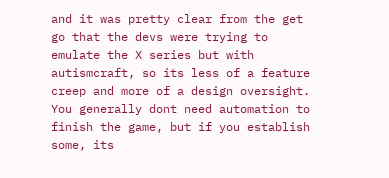and it was pretty clear from the get go that the devs were trying to emulate the X series but with autismcraft, so its less of a feature creep and more of a design oversight. You generally dont need automation to finish the game, but if you establish some, its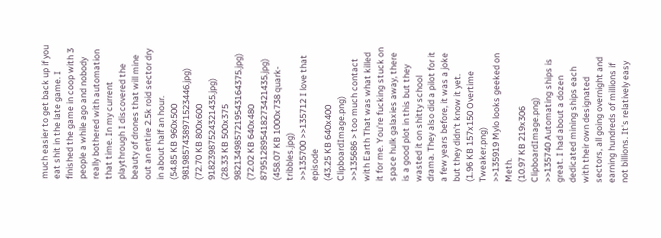much easier to get back up if you eat shit in the late game. I finished the game in coop with 3 people a while ago and nobody really bothered with automation that time. In my current playthrough I discovered the beauty of drones that will mine out an entire 2.5k roid sector dry in about half an hour.
(54.85 KB 960x500 9819857438971523446.jpg)
(72.70 KB 800x600 91823987524321435.jpg)
(28.33 KB 500x375 9821349857219543164375.jpg)
(72.02 KB 640x480 879512895418273421435.jpg)
(458.07 KB 1000x738 quark-tribbles.jpg)
>>135700 >>135712 I love that episode
(43.25 KB 640x400 ClipboardImage.png)
>>135686 > too much contact with Earth That was what killed it for me. You're fucking stuck on space hulk galaxies away, there is a good plot in this but they wasted it on shitty school drama. They also did a pilot for it a few years before, it was a joke but they didn't know it yet.
(1.96 KB 157x150 Overtime Tweaker.png)
>>135919 Mylo looks geeked on Meth.
(10.97 KB 219x306 ClipboardImage.png)
>>135740 Automating ships is great. I had about a dozen dedicated mining ships each with their own designated sectors, all going overnight and earning hundreds of millions if not billions. It's relatively easy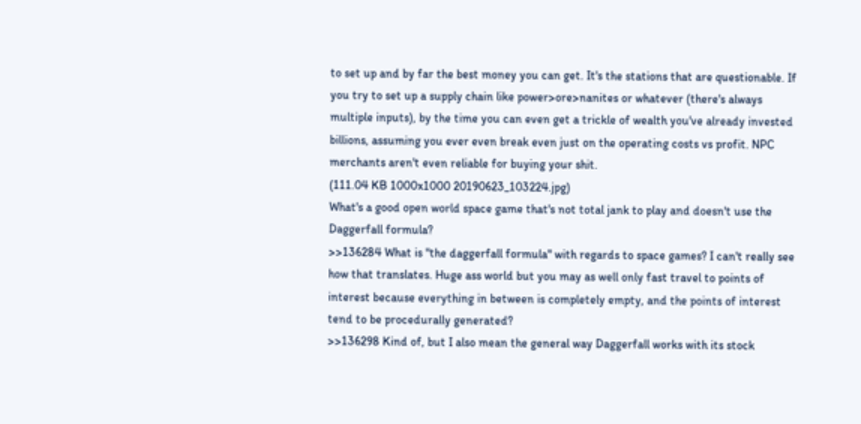to set up and by far the best money you can get. It's the stations that are questionable. If you try to set up a supply chain like power>ore>nanites or whatever (there's always multiple inputs), by the time you can even get a trickle of wealth you've already invested billions, assuming you ever even break even just on the operating costs vs profit. NPC merchants aren't even reliable for buying your shit.
(111.04 KB 1000x1000 20190623_103224.jpg)
What's a good open world space game that's not total jank to play and doesn't use the Daggerfall formula?
>>136284 What is "the daggerfall formula" with regards to space games? I can't really see how that translates. Huge ass world but you may as well only fast travel to points of interest because everything in between is completely empty, and the points of interest tend to be procedurally generated?
>>136298 Kind of, but I also mean the general way Daggerfall works with its stock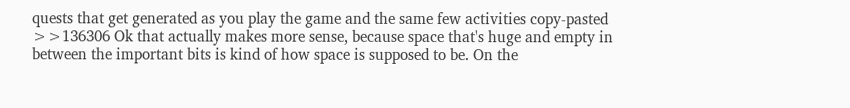quests that get generated as you play the game and the same few activities copy-pasted
>>136306 Ok that actually makes more sense, because space that's huge and empty in between the important bits is kind of how space is supposed to be. On the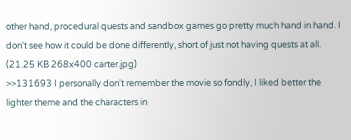other hand, procedural quests and sandbox games go pretty much hand in hand. I don't see how it could be done differently, short of just not having quests at all.
(21.25 KB 268x400 carter.jpg)
>>131693 I personally don't remember the movie so fondly, I liked better the lighter theme and the characters in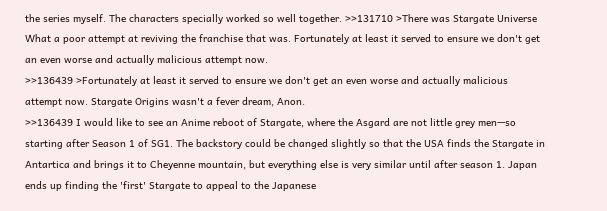the series myself. The characters specially worked so well together. >>131710 >There was Stargate Universe What a poor attempt at reviving the franchise that was. Fortunately at least it served to ensure we don't get an even worse and actually malicious attempt now.
>>136439 >Fortunately at least it served to ensure we don't get an even worse and actually malicious attempt now. Stargate Origins wasn't a fever dream, Anon.
>>136439 I would like to see an Anime reboot of Stargate, where the Asgard are not little grey men—so starting after Season 1 of SG1. The backstory could be changed slightly so that the USA finds the Stargate in Antartica and brings it to Cheyenne mountain, but everything else is very similar until after season 1. Japan ends up finding the 'first' Stargate to appeal to the Japanese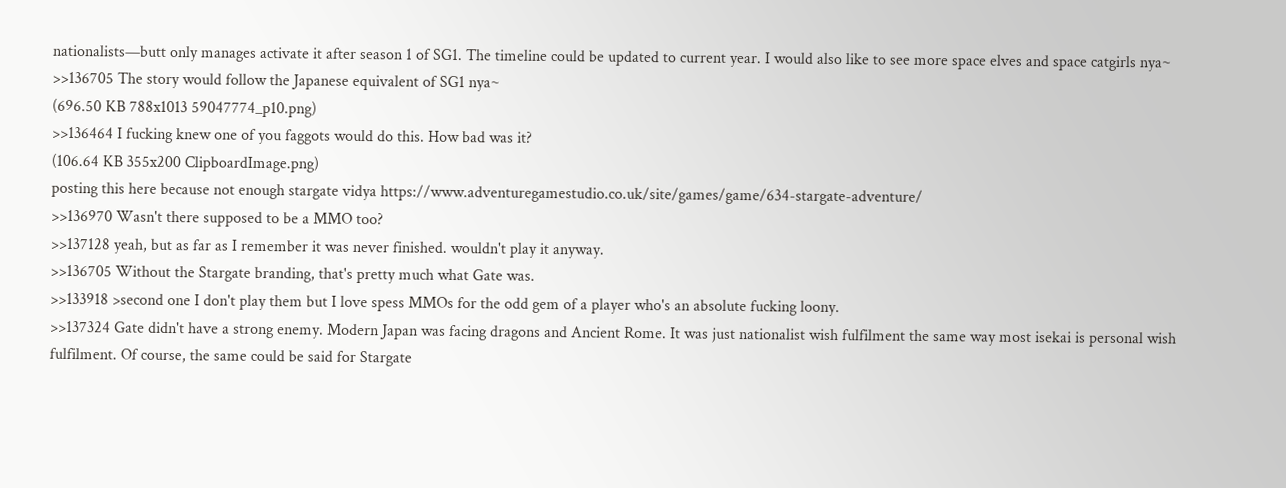nationalists—butt only manages activate it after season 1 of SG1. The timeline could be updated to current year. I would also like to see more space elves and space catgirls nya~
>>136705 The story would follow the Japanese equivalent of SG1 nya~
(696.50 KB 788x1013 59047774_p10.png)
>>136464 I fucking knew one of you faggots would do this. How bad was it?
(106.64 KB 355x200 ClipboardImage.png)
posting this here because not enough stargate vidya https://www.adventuregamestudio.co.uk/site/games/game/634-stargate-adventure/
>>136970 Wasn't there supposed to be a MMO too?
>>137128 yeah, but as far as I remember it was never finished. wouldn't play it anyway.
>>136705 Without the Stargate branding, that's pretty much what Gate was.
>>133918 >second one I don't play them but I love spess MMOs for the odd gem of a player who's an absolute fucking loony.
>>137324 Gate didn't have a strong enemy. Modern Japan was facing dragons and Ancient Rome. It was just nationalist wish fulfilment the same way most isekai is personal wish fulfilment. Of course, the same could be said for Stargate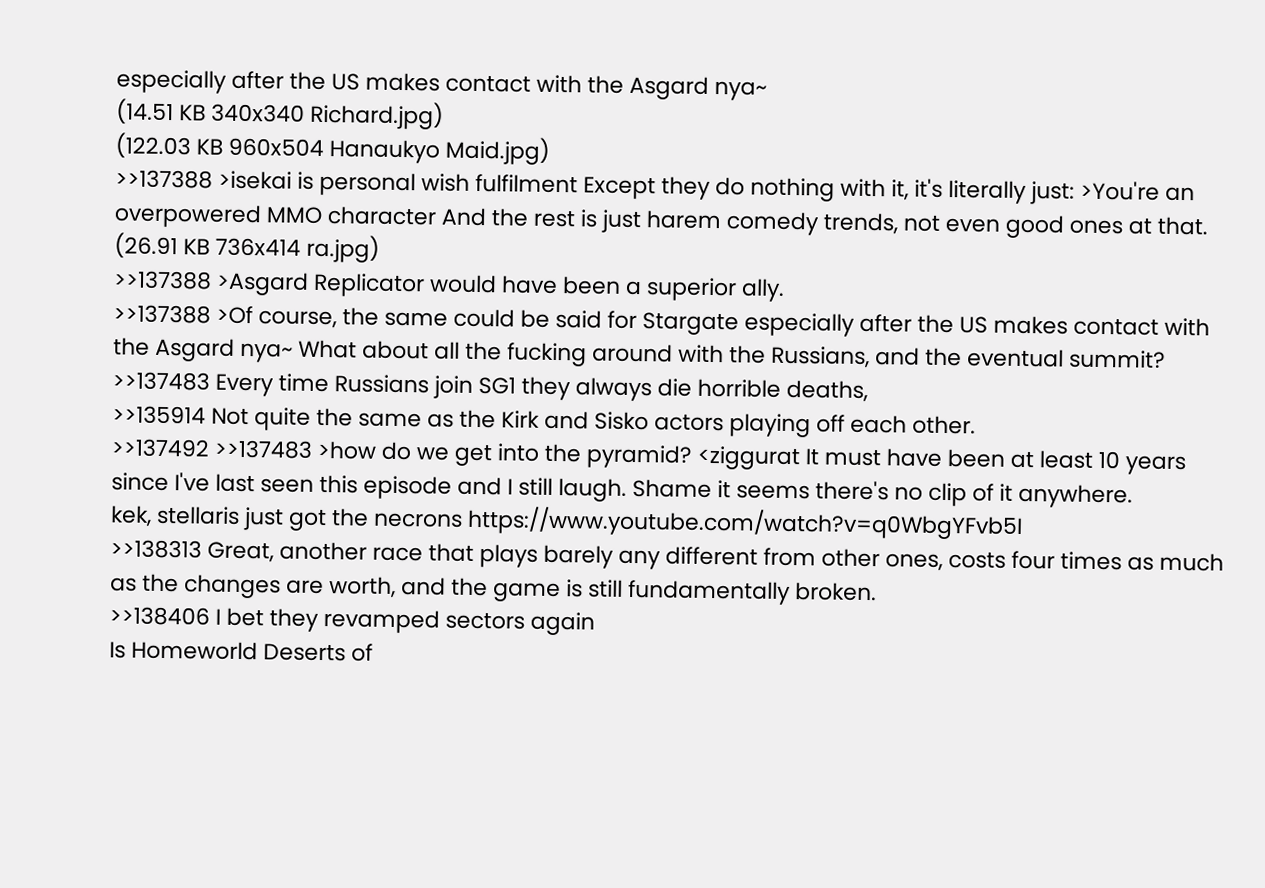especially after the US makes contact with the Asgard nya~
(14.51 KB 340x340 Richard.jpg)
(122.03 KB 960x504 Hanaukyo Maid.jpg)
>>137388 >isekai is personal wish fulfilment Except they do nothing with it, it's literally just: >You're an overpowered MMO character And the rest is just harem comedy trends, not even good ones at that.
(26.91 KB 736x414 ra.jpg)
>>137388 >Asgard Replicator would have been a superior ally.
>>137388 >Of course, the same could be said for Stargate especially after the US makes contact with the Asgard nya~ What about all the fucking around with the Russians, and the eventual summit?
>>137483 Every time Russians join SG1 they always die horrible deaths,
>>135914 Not quite the same as the Kirk and Sisko actors playing off each other.
>>137492 >>137483 >how do we get into the pyramid? <ziggurat It must have been at least 10 years since I've last seen this episode and I still laugh. Shame it seems there's no clip of it anywhere.
kek, stellaris just got the necrons https://www.youtube.com/watch?v=q0WbgYFvb5I
>>138313 Great, another race that plays barely any different from other ones, costs four times as much as the changes are worth, and the game is still fundamentally broken.
>>138406 I bet they revamped sectors again
Is Homeworld Deserts of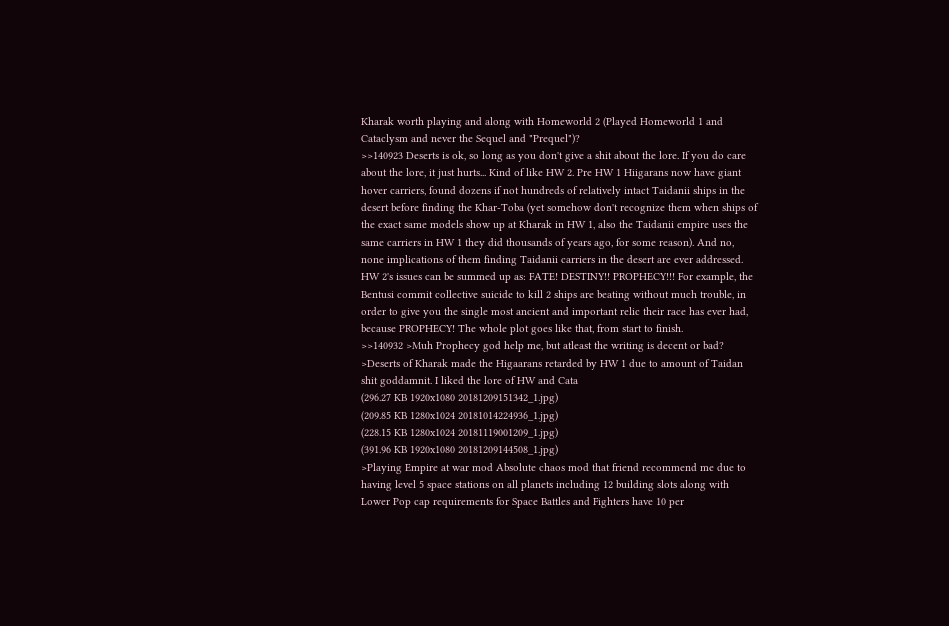Kharak worth playing and along with Homeworld 2 (Played Homeworld 1 and Cataclysm and never the Sequel and "Prequel")?
>>140923 Deserts is ok, so long as you don't give a shit about the lore. If you do care about the lore, it just hurts... Kind of like HW 2. Pre HW 1 Hiigarans now have giant hover carriers, found dozens if not hundreds of relatively intact Taidanii ships in the desert before finding the Khar-Toba (yet somehow don't recognize them when ships of the exact same models show up at Kharak in HW 1, also the Taidanii empire uses the same carriers in HW 1 they did thousands of years ago, for some reason). And no, none implications of them finding Taidanii carriers in the desert are ever addressed. HW 2's issues can be summed up as: FATE! DESTINY!! PROPHECY!!! For example, the Bentusi commit collective suicide to kill 2 ships are beating without much trouble, in order to give you the single most ancient and important relic their race has ever had, because PROPHECY! The whole plot goes like that, from start to finish.
>>140932 >Muh Prophecy god help me, but atleast the writing is decent or bad? >Deserts of Kharak made the Higaarans retarded by HW 1 due to amount of Taidan shit goddamnit. I liked the lore of HW and Cata
(296.27 KB 1920x1080 20181209151342_1.jpg)
(209.85 KB 1280x1024 20181014224936_1.jpg)
(228.15 KB 1280x1024 20181119001209_1.jpg)
(391.96 KB 1920x1080 20181209144508_1.jpg)
>Playing Empire at war mod Absolute chaos mod that friend recommend me due to having level 5 space stations on all planets including 12 building slots along with Lower Pop cap requirements for Space Battles and Fighters have 10 per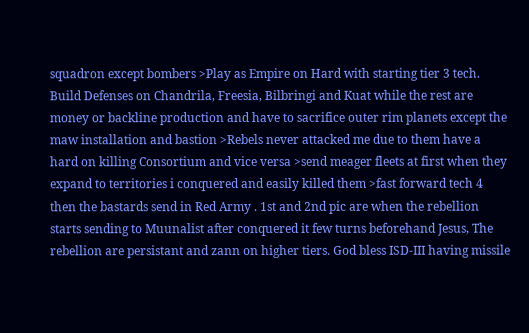squadron except bombers >Play as Empire on Hard with starting tier 3 tech. Build Defenses on Chandrila, Freesia, Bilbringi and Kuat while the rest are money or backline production and have to sacrifice outer rim planets except the maw installation and bastion >Rebels never attacked me due to them have a hard on killing Consortium and vice versa >send meager fleets at first when they expand to territories i conquered and easily killed them >fast forward tech 4 then the bastards send in Red Army . 1st and 2nd pic are when the rebellion starts sending to Muunalist after conquered it few turns beforehand Jesus, The rebellion are persistant and zann on higher tiers. God bless ISD-III having missile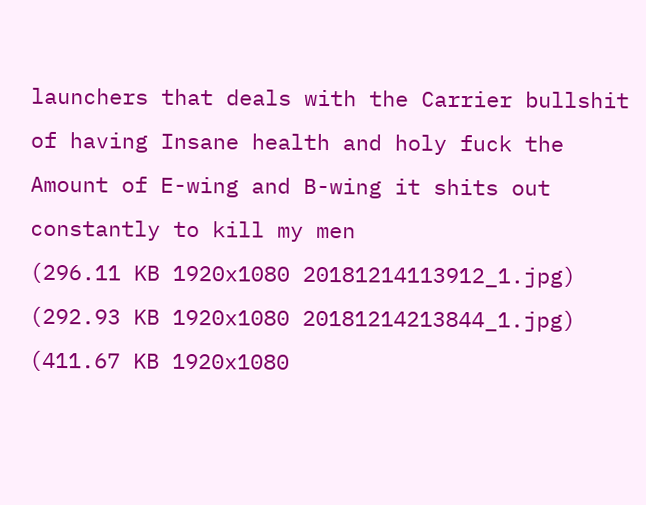launchers that deals with the Carrier bullshit of having Insane health and holy fuck the Amount of E-wing and B-wing it shits out constantly to kill my men
(296.11 KB 1920x1080 20181214113912_1.jpg)
(292.93 KB 1920x1080 20181214213844_1.jpg)
(411.67 KB 1920x1080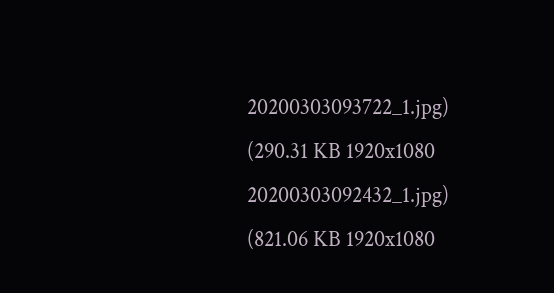20200303093722_1.jpg)
(290.31 KB 1920x1080 20200303092432_1.jpg)
(821.06 KB 1920x1080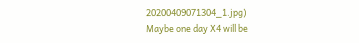20200409071304_1.jpg)
Maybe one day X4 will be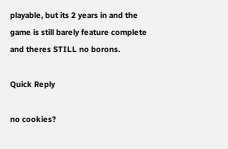playable, but its 2 years in and the game is still barely feature complete and theres STILL no borons.

Quick Reply

no cookies?